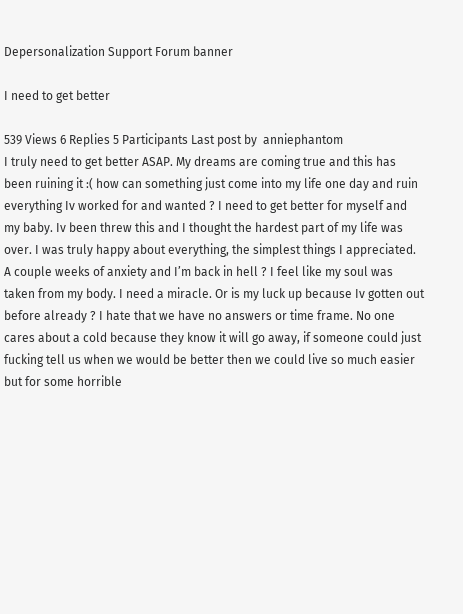Depersonalization Support Forum banner

I need to get better

539 Views 6 Replies 5 Participants Last post by  anniephantom
I truly need to get better ASAP. My dreams are coming true and this has been ruining it :( how can something just come into my life one day and ruin everything Iv worked for and wanted ? I need to get better for myself and my baby. Iv been threw this and I thought the hardest part of my life was over. I was truly happy about everything, the simplest things I appreciated. A couple weeks of anxiety and I’m back in hell ? I feel like my soul was taken from my body. I need a miracle. Or is my luck up because Iv gotten out before already ? I hate that we have no answers or time frame. No one cares about a cold because they know it will go away, if someone could just fucking tell us when we would be better then we could live so much easier but for some horrible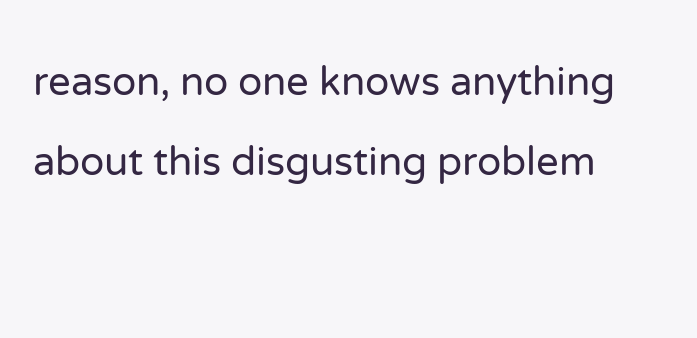reason, no one knows anything about this disgusting problem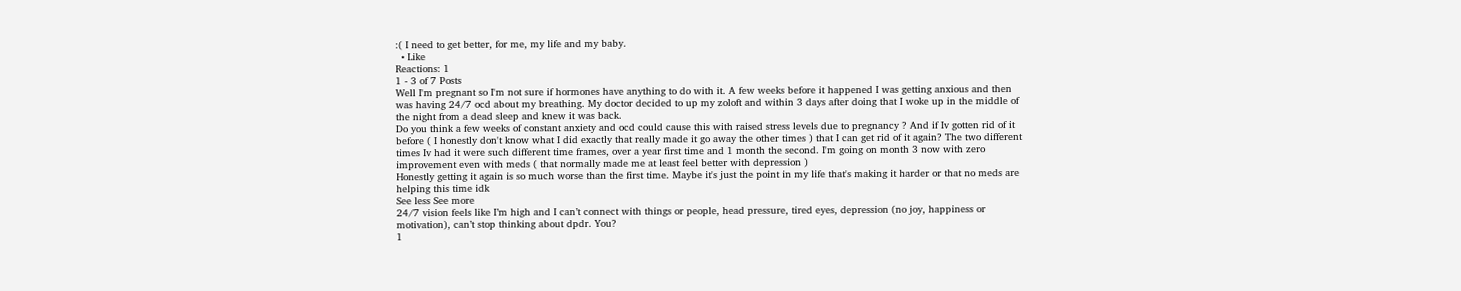:( I need to get better, for me, my life and my baby.
  • Like
Reactions: 1
1 - 3 of 7 Posts
Well I'm pregnant so I'm not sure if hormones have anything to do with it. A few weeks before it happened I was getting anxious and then was having 24/7 ocd about my breathing. My doctor decided to up my zoloft and within 3 days after doing that I woke up in the middle of the night from a dead sleep and knew it was back.
Do you think a few weeks of constant anxiety and ocd could cause this with raised stress levels due to pregnancy ? And if Iv gotten rid of it before ( I honestly don't know what I did exactly that really made it go away the other times ) that I can get rid of it again? The two different times Iv had it were such different time frames, over a year first time and 1 month the second. I'm going on month 3 now with zero improvement even with meds ( that normally made me at least feel better with depression )
Honestly getting it again is so much worse than the first time. Maybe it's just the point in my life that's making it harder or that no meds are helping this time idk
See less See more
24/7 vision feels like I’m high and I can’t connect with things or people, head pressure, tired eyes, depression (no joy, happiness or motivation), can’t stop thinking about dpdr. You?
1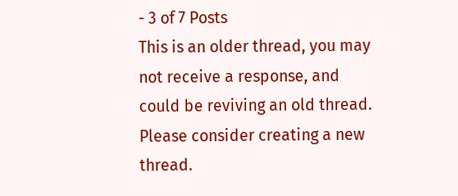- 3 of 7 Posts
This is an older thread, you may not receive a response, and could be reviving an old thread. Please consider creating a new thread.